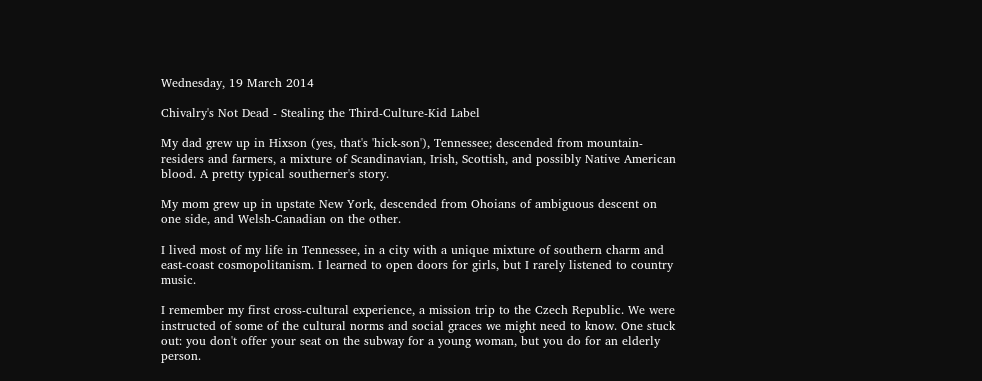Wednesday, 19 March 2014

Chivalry's Not Dead - Stealing the Third-Culture-Kid Label

My dad grew up in Hixson (yes, that's 'hick-son'), Tennessee; descended from mountain-residers and farmers, a mixture of Scandinavian, Irish, Scottish, and possibly Native American blood. A pretty typical southerner's story.

My mom grew up in upstate New York, descended from Ohoians of ambiguous descent on one side, and Welsh-Canadian on the other.

I lived most of my life in Tennessee, in a city with a unique mixture of southern charm and east-coast cosmopolitanism. I learned to open doors for girls, but I rarely listened to country music.

I remember my first cross-cultural experience, a mission trip to the Czech Republic. We were instructed of some of the cultural norms and social graces we might need to know. One stuck out: you don't offer your seat on the subway for a young woman, but you do for an elderly person.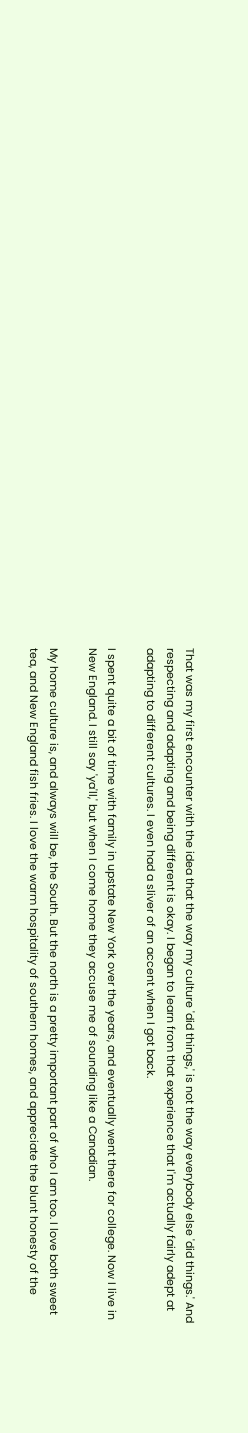That was my first encounter with the idea that the way my culture 'did things,' is not the way everybody else 'did things.' And respecting and adapting and being different is okay. I began to learn from that experience that I'm actually fairly adept at adapting to different cultures. I even had a sliver of an accent when I got back.

I spent quite a bit of time with family in upstate New York over the years, and eventually went there for college. Now I live in New England. I still say 'ya'll,' but when I come home they accuse me of sounding like a Canadian.

My home culture is, and always will be, the South. But the north is a pretty important part of who I am too. I love both sweet tea, and New England fish fries. I love the warm hospitality of southern homes, and appreciate the blunt honesty of the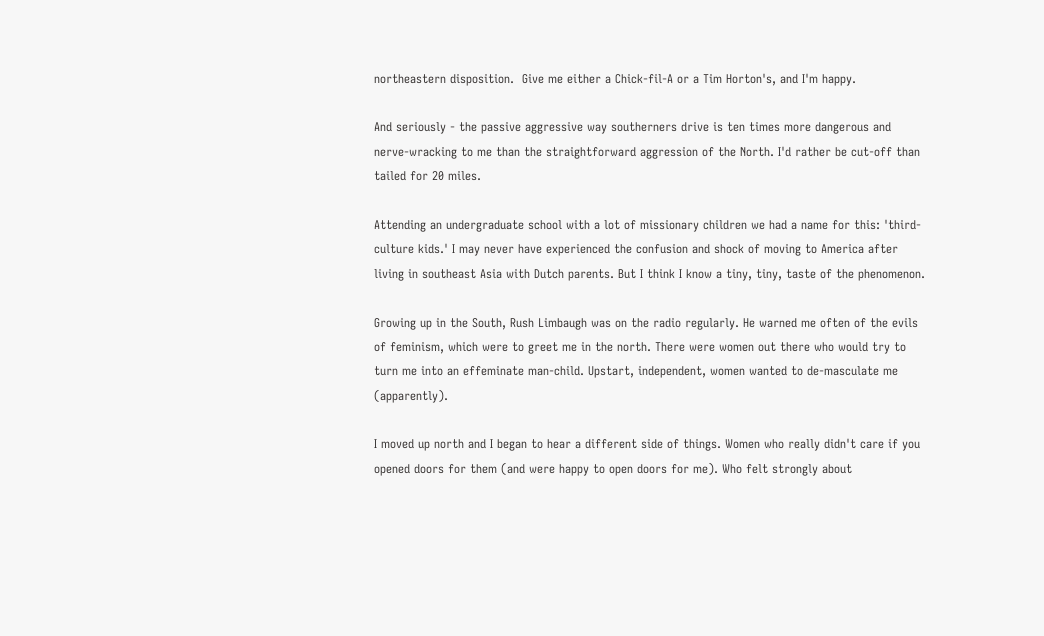northeastern disposition.  Give me either a Chick-fil-A or a Tim Horton's, and I'm happy.

And seriously - the passive aggressive way southerners drive is ten times more dangerous and nerve-wracking to me than the straightforward aggression of the North. I'd rather be cut-off than tailed for 20 miles.

Attending an undergraduate school with a lot of missionary children we had a name for this: 'third-culture kids.' I may never have experienced the confusion and shock of moving to America after living in southeast Asia with Dutch parents. But I think I know a tiny, tiny, taste of the phenomenon.

Growing up in the South, Rush Limbaugh was on the radio regularly. He warned me often of the evils of feminism, which were to greet me in the north. There were women out there who would try to turn me into an effeminate man-child. Upstart, independent, women wanted to de-masculate me (apparently).

I moved up north and I began to hear a different side of things. Women who really didn't care if you opened doors for them (and were happy to open doors for me). Who felt strongly about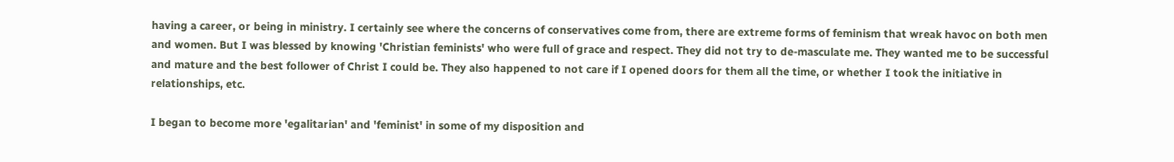having a career, or being in ministry. I certainly see where the concerns of conservatives come from, there are extreme forms of feminism that wreak havoc on both men and women. But I was blessed by knowing 'Christian feminists' who were full of grace and respect. They did not try to de-masculate me. They wanted me to be successful and mature and the best follower of Christ I could be. They also happened to not care if I opened doors for them all the time, or whether I took the initiative in relationships, etc.

I began to become more 'egalitarian' and 'feminist' in some of my disposition and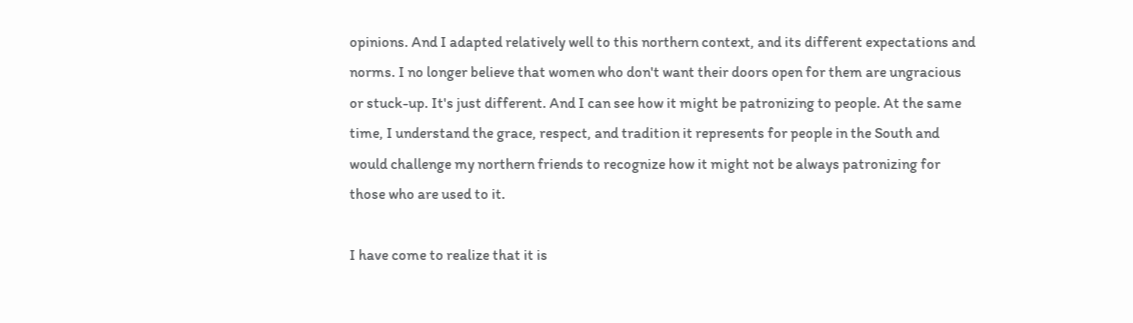opinions. And I adapted relatively well to this northern context, and its different expectations and norms. I no longer believe that women who don't want their doors open for them are ungracious or stuck-up. It's just different. And I can see how it might be patronizing to people. At the same time, I understand the grace, respect, and tradition it represents for people in the South and would challenge my northern friends to recognize how it might not be always patronizing for those who are used to it.

I have come to realize that it is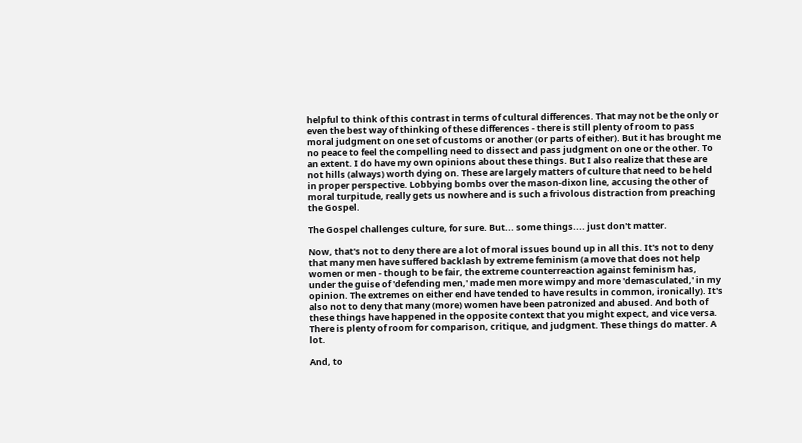helpful to think of this contrast in terms of cultural differences. That may not be the only or even the best way of thinking of these differences - there is still plenty of room to pass moral judgment on one set of customs or another (or parts of either). But it has brought me no peace to feel the compelling need to dissect and pass judgment on one or the other. To an extent. I do have my own opinions about these things. But I also realize that these are not hills (always) worth dying on. These are largely matters of culture that need to be held in proper perspective. Lobbying bombs over the mason-dixon line, accusing the other of moral turpitude, really gets us nowhere and is such a frivolous distraction from preaching the Gospel.

The Gospel challenges culture, for sure. But... some things.... just don't matter.

Now, that's not to deny there are a lot of moral issues bound up in all this. It's not to deny that many men have suffered backlash by extreme feminism (a move that does not help women or men - though to be fair, the extreme counterreaction against feminism has, under the guise of 'defending men,' made men more wimpy and more 'demasculated,' in my opinion. The extremes on either end have tended to have results in common, ironically). It's also not to deny that many (more) women have been patronized and abused. And both of these things have happened in the opposite context that you might expect, and vice versa. There is plenty of room for comparison, critique, and judgment. These things do matter. A lot.

And, to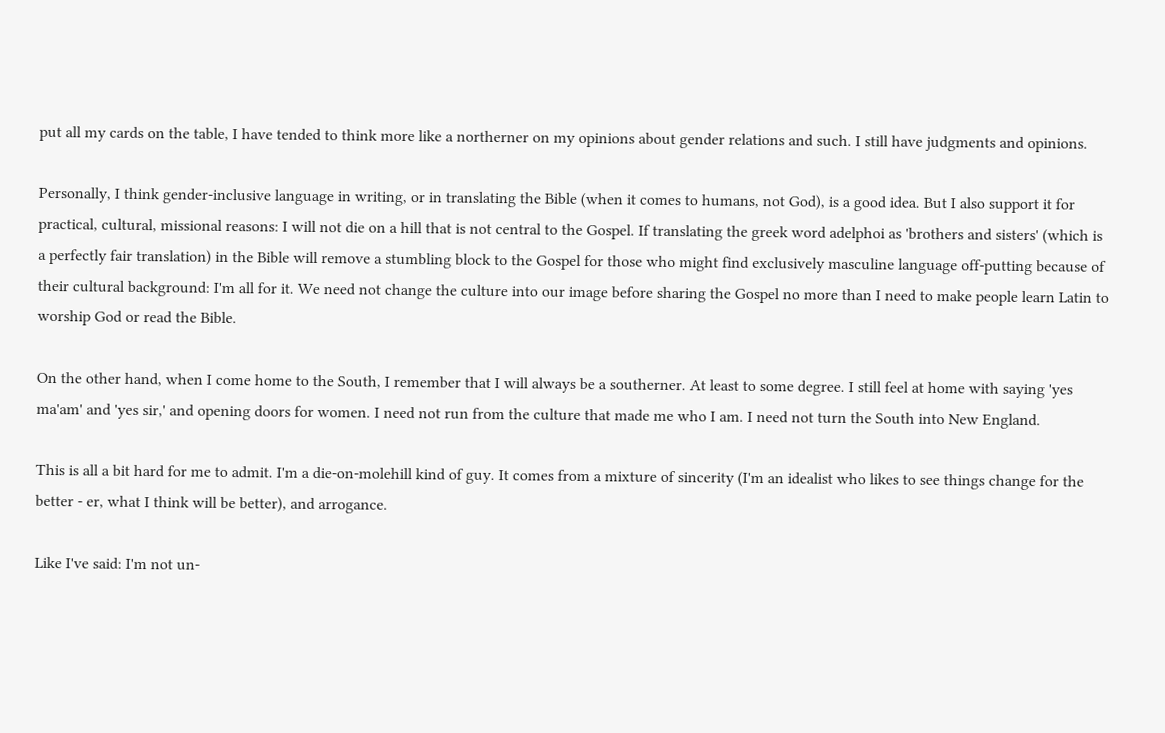put all my cards on the table, I have tended to think more like a northerner on my opinions about gender relations and such. I still have judgments and opinions.

Personally, I think gender-inclusive language in writing, or in translating the Bible (when it comes to humans, not God), is a good idea. But I also support it for practical, cultural, missional reasons: I will not die on a hill that is not central to the Gospel. If translating the greek word adelphoi as 'brothers and sisters' (which is  a perfectly fair translation) in the Bible will remove a stumbling block to the Gospel for those who might find exclusively masculine language off-putting because of their cultural background: I'm all for it. We need not change the culture into our image before sharing the Gospel no more than I need to make people learn Latin to worship God or read the Bible.

On the other hand, when I come home to the South, I remember that I will always be a southerner. At least to some degree. I still feel at home with saying 'yes ma'am' and 'yes sir,' and opening doors for women. I need not run from the culture that made me who I am. I need not turn the South into New England.

This is all a bit hard for me to admit. I'm a die-on-molehill kind of guy. It comes from a mixture of sincerity (I'm an idealist who likes to see things change for the better - er, what I think will be better), and arrogance.

Like I've said: I'm not un-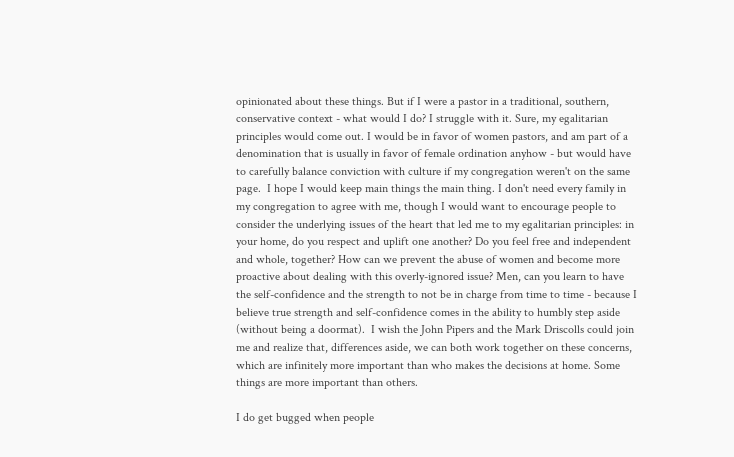opinionated about these things. But if I were a pastor in a traditional, southern, conservative context - what would I do? I struggle with it. Sure, my egalitarian principles would come out. I would be in favor of women pastors, and am part of a denomination that is usually in favor of female ordination anyhow - but would have to carefully balance conviction with culture if my congregation weren't on the same page.  I hope I would keep main things the main thing. I don't need every family in my congregation to agree with me, though I would want to encourage people to consider the underlying issues of the heart that led me to my egalitarian principles: in your home, do you respect and uplift one another? Do you feel free and independent and whole, together? How can we prevent the abuse of women and become more proactive about dealing with this overly-ignored issue? Men, can you learn to have the self-confidence and the strength to not be in charge from time to time - because I believe true strength and self-confidence comes in the ability to humbly step aside (without being a doormat).  I wish the John Pipers and the Mark Driscolls could join me and realize that, differences aside, we can both work together on these concerns, which are infinitely more important than who makes the decisions at home. Some things are more important than others.

I do get bugged when people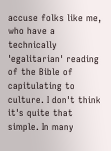accuse folks like me, who have a technically 'egalitarian' reading of the Bible of capitulating to culture. I don't think it's quite that simple. In many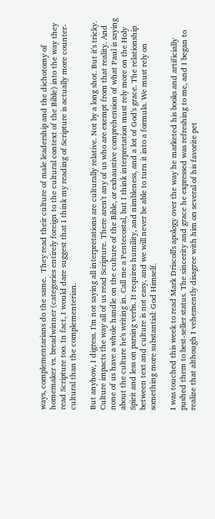ways, complementarians do the same.  They read their culture of male leadership and the dichotomy of homemaker vs. breadwinner (categories entirely foreign to the cultural context of the Bible) into the way they read Scripture too. In fact, I would dare suggest that I think my reading of Scripture is actually more counter-cultural than the complementerian.

But anyhow, I digress. I'm not saying all interpretations are culturally relative. Not by a long shot. But it's tricky. Culture impacts the way all of us read Scripture. There aren't any of us who are exempt from that reality. And none of us have a whole handle on the culture of the Bible, or exhaustive comprehension of what Paul is saying about the culture he's writing in. Call me a Pentecostal, but I think interpretation must rely more on the Holy Spirit and less on parsing verbs. It requires humility, and nimbleness, and a lot of God's grace. The relationship between text and culture is not easy, and we will never be able to turn it into a formula. We must rely on something more substantial: God Himself.

I was touched this week to read Mark Driscoll's apology over the way he marketed his books and artificially pushed them to best-seller status. The sincerity and grace he expressed was refreshing to me, and I began to realize that although I vehemently disagree with him on several of his favorite pet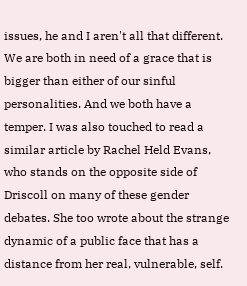issues, he and I aren't all that different. We are both in need of a grace that is bigger than either of our sinful personalities. And we both have a temper. I was also touched to read a similar article by Rachel Held Evans, who stands on the opposite side of Driscoll on many of these gender debates. She too wrote about the strange dynamic of a public face that has a distance from her real, vulnerable, self.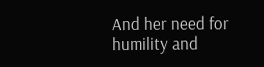And her need for humility and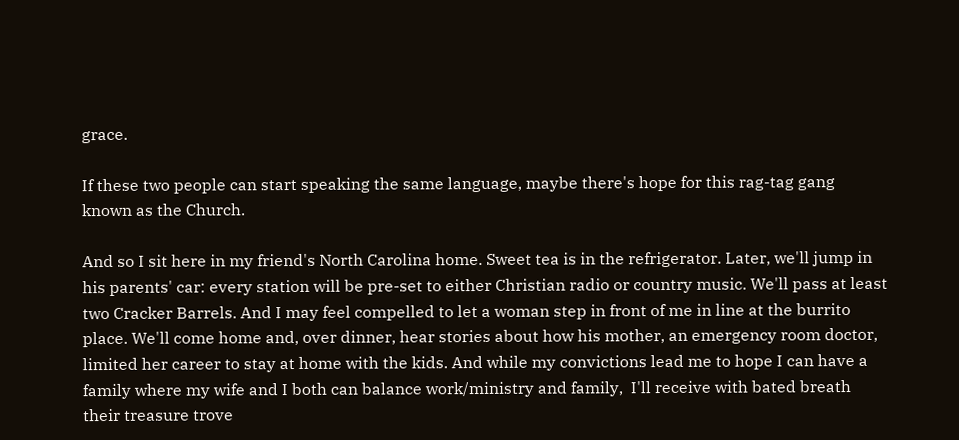grace.

If these two people can start speaking the same language, maybe there's hope for this rag-tag gang known as the Church.

And so I sit here in my friend's North Carolina home. Sweet tea is in the refrigerator. Later, we'll jump in his parents' car: every station will be pre-set to either Christian radio or country music. We'll pass at least two Cracker Barrels. And I may feel compelled to let a woman step in front of me in line at the burrito place. We'll come home and, over dinner, hear stories about how his mother, an emergency room doctor, limited her career to stay at home with the kids. And while my convictions lead me to hope I can have a family where my wife and I both can balance work/ministry and family,  I'll receive with bated breath their treasure trove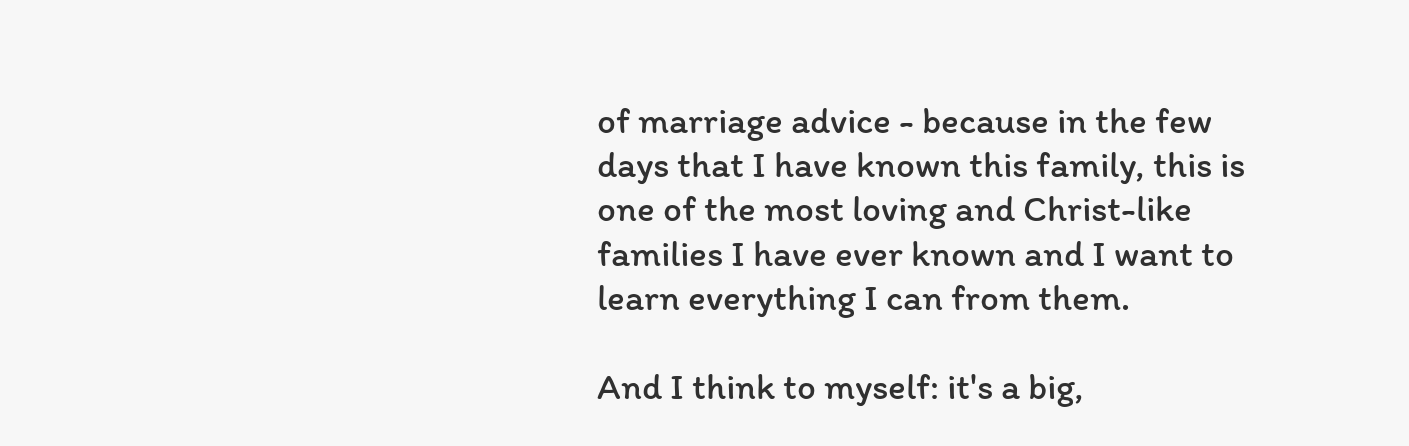of marriage advice - because in the few days that I have known this family, this is one of the most loving and Christ-like families I have ever known and I want to learn everything I can from them.

And I think to myself: it's a big,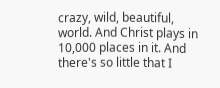crazy, wild, beautiful, world. And Christ plays in 10,000 places in it. And there's so little that I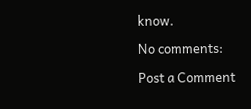know.

No comments:

Post a Comment